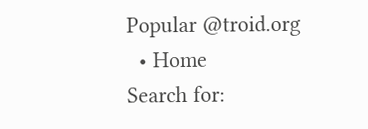Popular @troid.org
  • Home
Search for: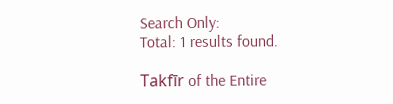Search Only:
Total: 1 results found.

Takfīr of the Entire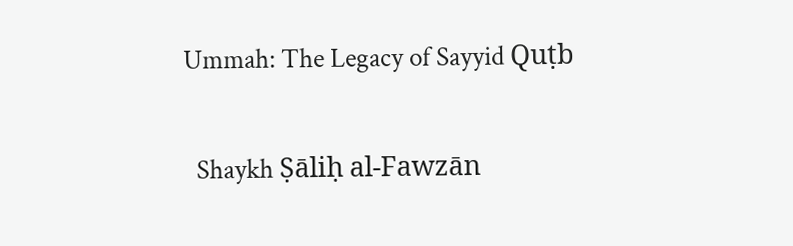Ummah: The Legacy of Sayyid Quṭb

  Shaykh Ṣāliḥ al-Fawzān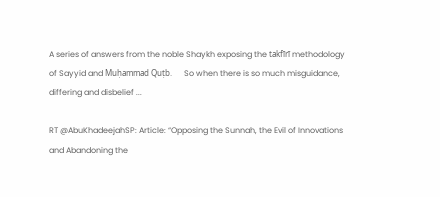A series of answers from the noble Shaykh exposing the takfīrī methodology of Sayyid and Muḥammad Quṭb.      So when there is so much misguidance, differing and disbelief ...

RT @AbuKhadeejahSP: Article: “Opposing the Sunnah, the Evil of Innovations and Abandoning the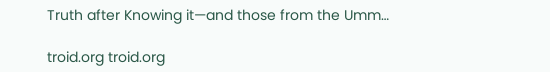Truth after Knowing it—and those from the Umm…

troid.org troid.org